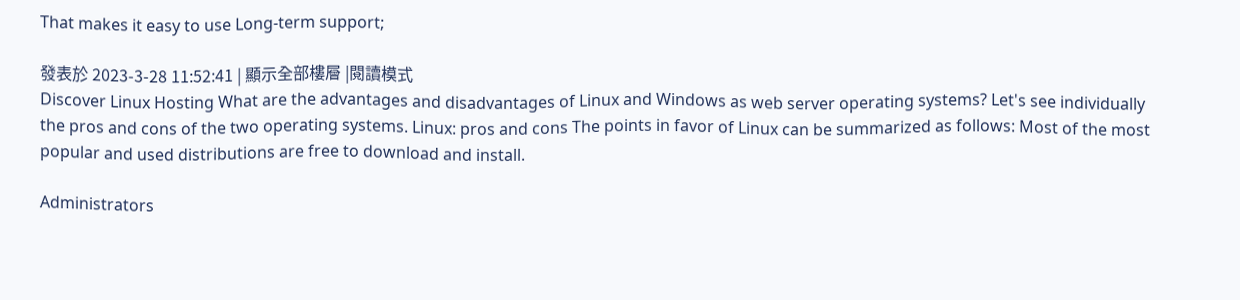That makes it easy to use Long-term support;

發表於 2023-3-28 11:52:41 | 顯示全部樓層 |閱讀模式
Discover Linux Hosting What are the advantages and disadvantages of Linux and Windows as web server operating systems? Let's see individually the pros and cons of the two operating systems. Linux: pros and cons The points in favor of Linux can be summarized as follows: Most of the most popular and used distributions are free to download and install.

Administrators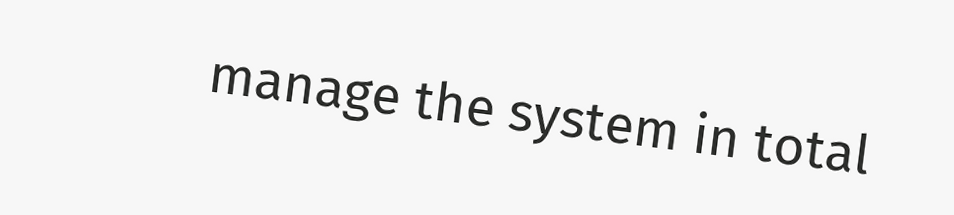manage the system in total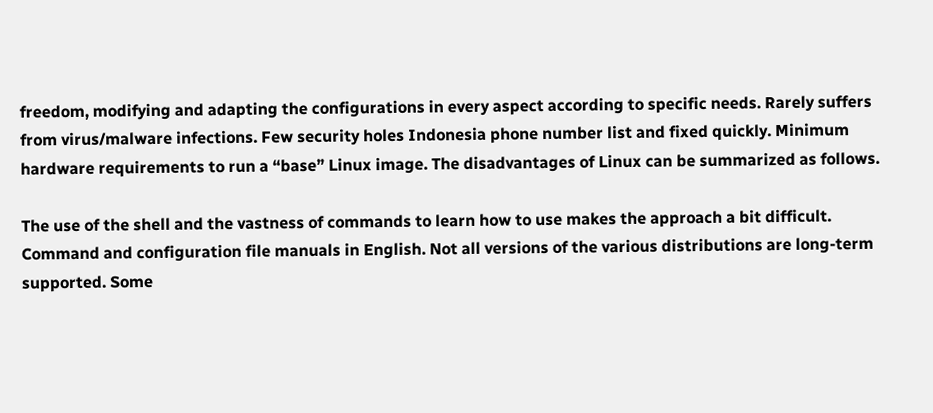freedom, modifying and adapting the configurations in every aspect according to specific needs. Rarely suffers from virus/malware infections. Few security holes Indonesia phone number list and fixed quickly. Minimum hardware requirements to run a “base” Linux image. The disadvantages of Linux can be summarized as follows.

The use of the shell and the vastness of commands to learn how to use makes the approach a bit difficult. Command and configuration file manuals in English. Not all versions of the various distributions are long-term supported. Some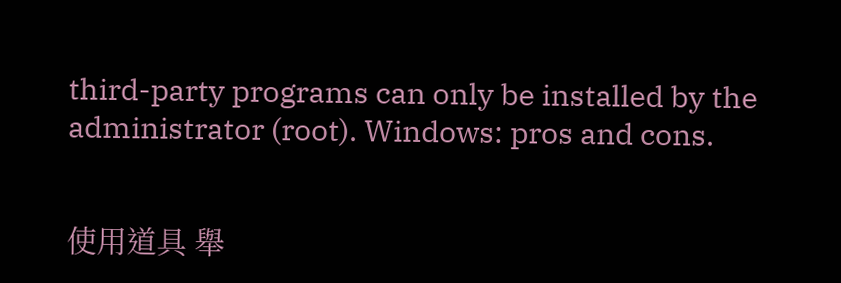third-party programs can only be installed by the administrator (root). Windows: pros and cons.


使用道具 舉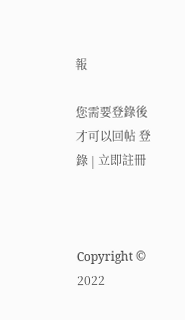報

您需要登錄後才可以回帖 登錄 | 立即註冊



Copyright © 2022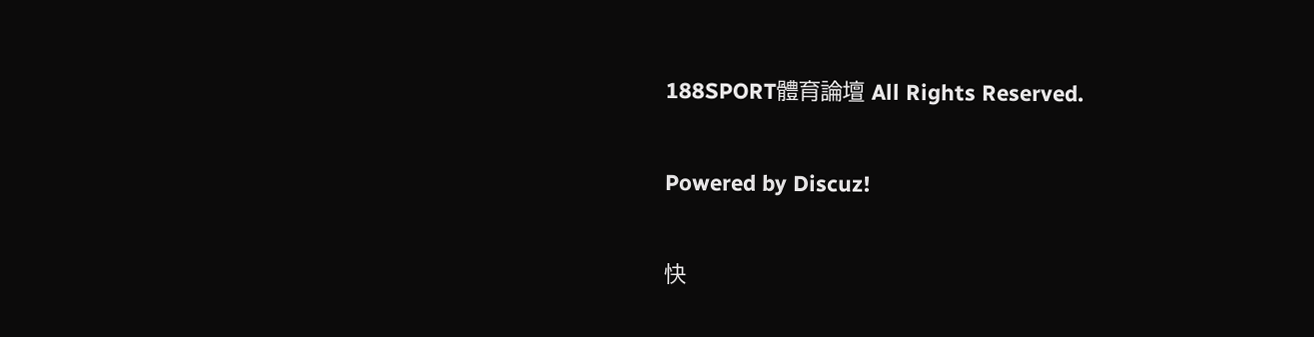188SPORT體育論壇 All Rights Reserved.

Powered by Discuz!

快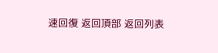速回復 返回頂部 返回列表